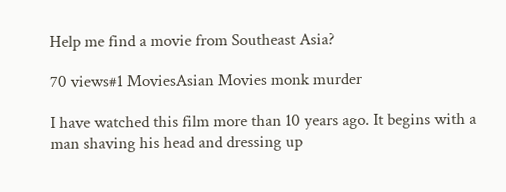Help me find a movie from Southeast Asia?

70 views#1 MoviesAsian Movies monk murder

I have watched this film more than 10 years ago. It begins with a man shaving his head and dressing up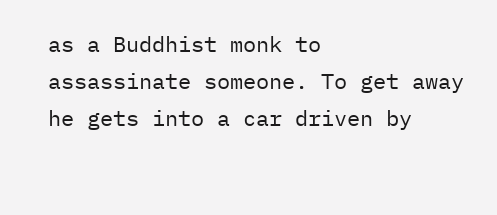as a Buddhist monk to assassinate someone. To get away he gets into a car driven by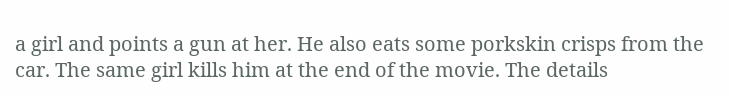a girl and points a gun at her. He also eats some porkskin crisps from the car. The same girl kills him at the end of the movie. The details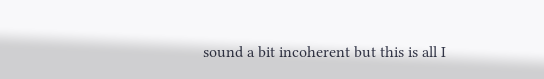sound a bit incoherent but this is all I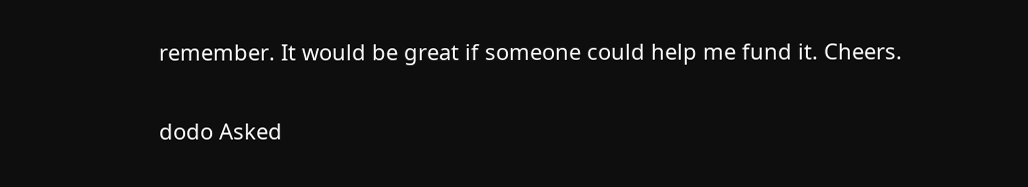remember. It would be great if someone could help me fund it. Cheers.

dodo Asked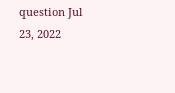question Jul 23, 2022